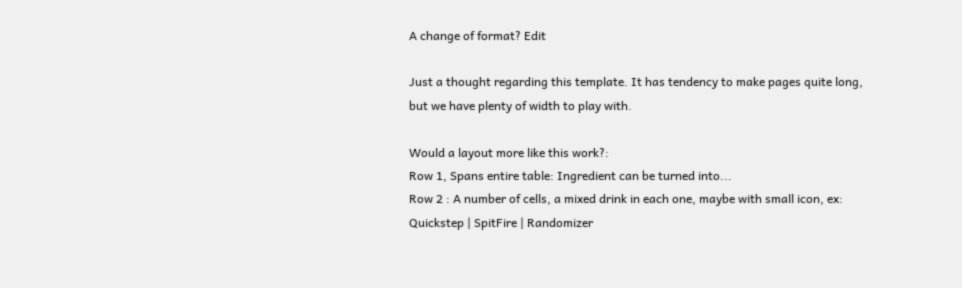A change of format? Edit

Just a thought regarding this template. It has tendency to make pages quite long, but we have plenty of width to play with.

Would a layout more like this work?:
Row 1, Spans entire table: Ingredient can be turned into...
Row 2 : A number of cells, a mixed drink in each one, maybe with small icon, ex: Quickstep | SpitFire | Randomizer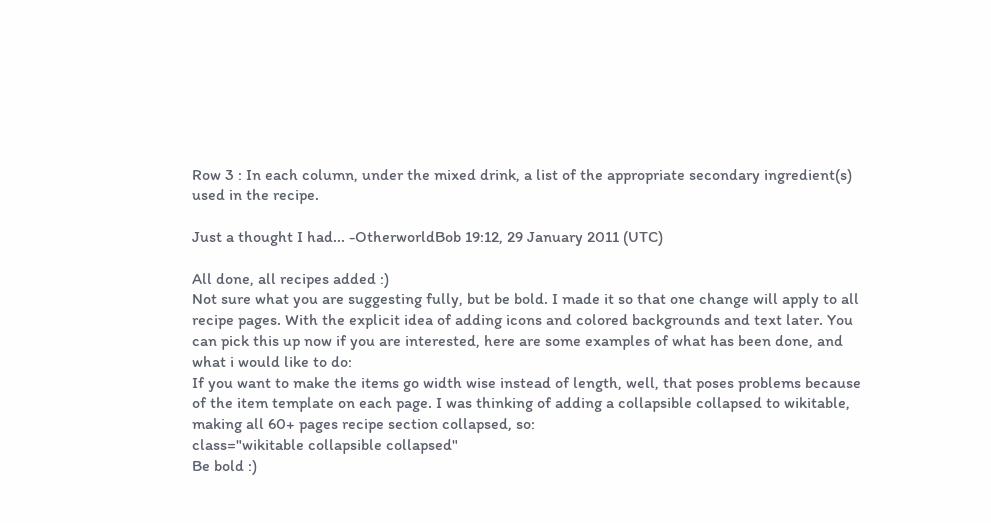Row 3 : In each column, under the mixed drink, a list of the appropriate secondary ingredient(s) used in the recipe.

Just a thought I had... -OtherworldBob 19:12, 29 January 2011 (UTC)

All done, all recipes added :)
Not sure what you are suggesting fully, but be bold. I made it so that one change will apply to all recipe pages. With the explicit idea of adding icons and colored backgrounds and text later. You can pick this up now if you are interested, here are some examples of what has been done, and what i would like to do:
If you want to make the items go width wise instead of length, well, that poses problems because of the item template on each page. I was thinking of adding a collapsible collapsed to wikitable, making all 60+ pages recipe section collapsed, so:
class="wikitable collapsible collapsed"
Be bold :)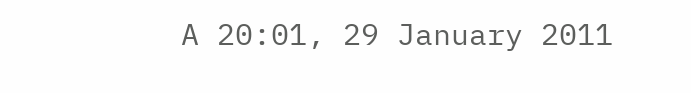A 20:01, 29 January 2011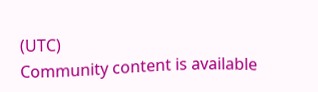(UTC)
Community content is available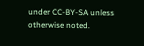under CC-BY-SA unless otherwise noted.